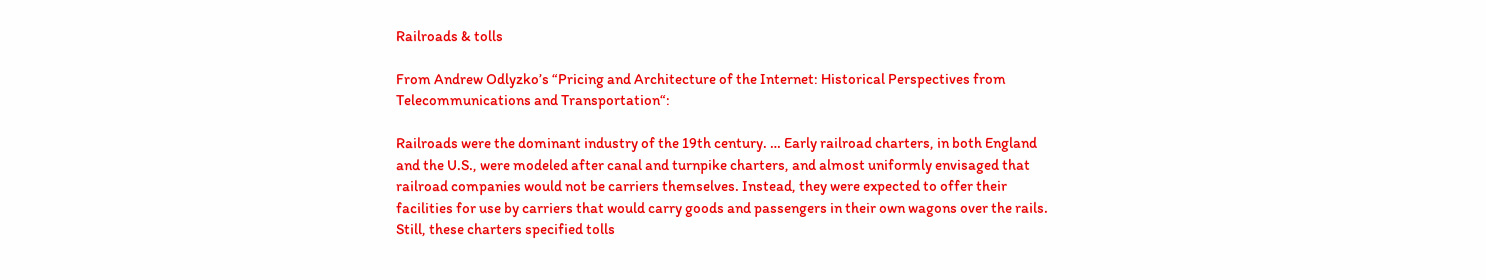Railroads & tolls

From Andrew Odlyzko’s “Pricing and Architecture of the Internet: Historical Perspectives from Telecommunications and Transportation“:

Railroads were the dominant industry of the 19th century. … Early railroad charters, in both England and the U.S., were modeled after canal and turnpike charters, and almost uniformly envisaged that railroad companies would not be carriers themselves. Instead, they were expected to offer their facilities for use by carriers that would carry goods and passengers in their own wagons over the rails. Still, these charters specified tolls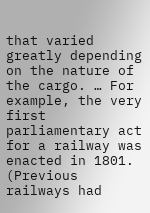that varied greatly depending on the nature of the cargo. … For example, the very first parliamentary act for a railway was enacted in 1801. (Previous railways had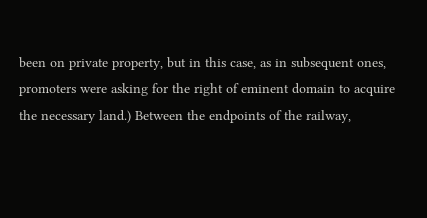been on private property, but in this case, as in subsequent ones, promoters were asking for the right of eminent domain to acquire the necessary land.) Between the endpoints of the railway,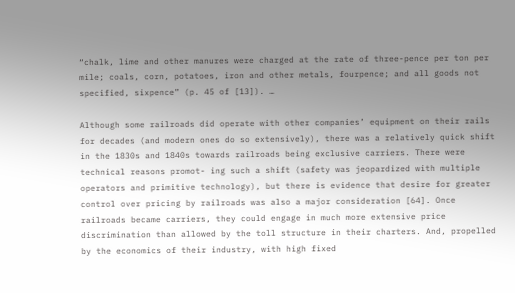“chalk, lime and other manures were charged at the rate of three-pence per ton per mile; coals, corn, potatoes, iron and other metals, fourpence; and all goods not specified, sixpence” (p. 45 of [13]). …

Although some railroads did operate with other companies’ equipment on their rails for decades (and modern ones do so extensively), there was a relatively quick shift in the 1830s and 1840s towards railroads being exclusive carriers. There were technical reasons promot- ing such a shift (safety was jeopardized with multiple operators and primitive technology), but there is evidence that desire for greater control over pricing by railroads was also a major consideration [64]. Once railroads became carriers, they could engage in much more extensive price discrimination than allowed by the toll structure in their charters. And, propelled by the economics of their industry, with high fixed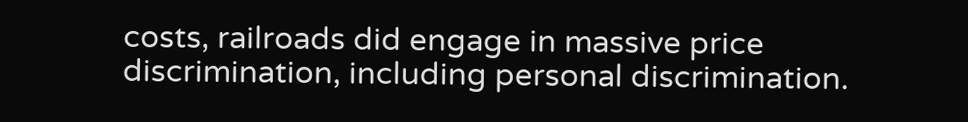costs, railroads did engage in massive price discrimination, including personal discrimination.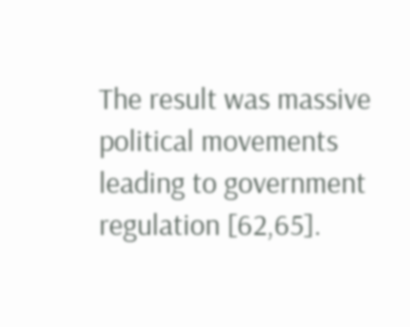The result was massive political movements leading to government regulation [62,65].